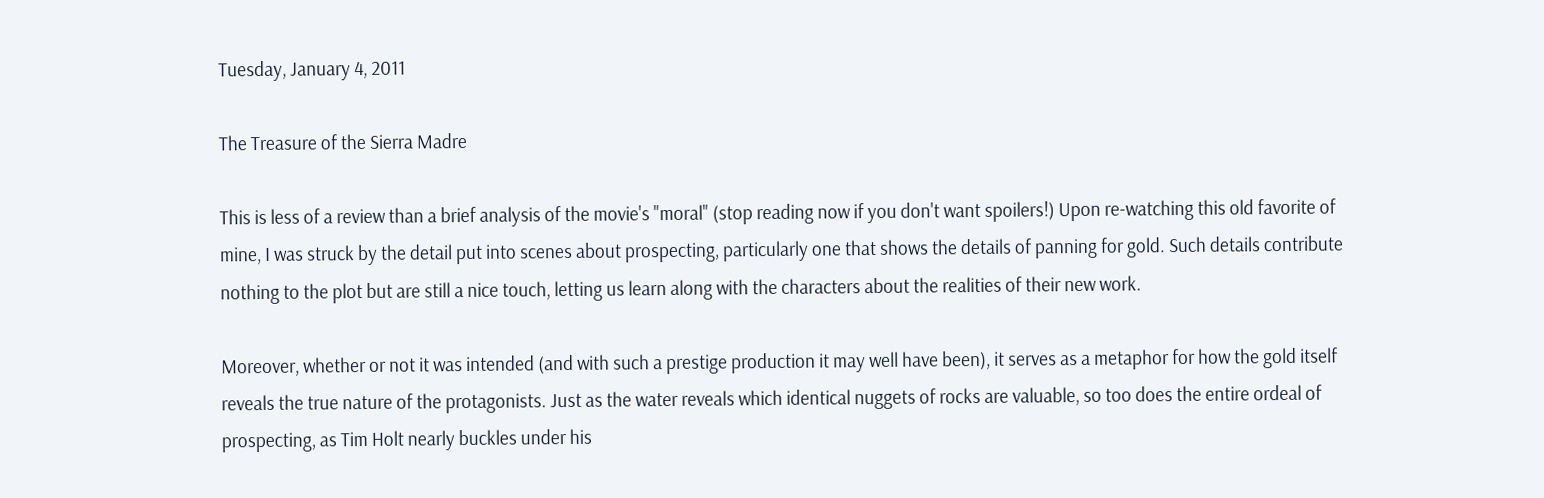Tuesday, January 4, 2011

The Treasure of the Sierra Madre

This is less of a review than a brief analysis of the movie's "moral" (stop reading now if you don't want spoilers!) Upon re-watching this old favorite of mine, I was struck by the detail put into scenes about prospecting, particularly one that shows the details of panning for gold. Such details contribute nothing to the plot but are still a nice touch, letting us learn along with the characters about the realities of their new work.

Moreover, whether or not it was intended (and with such a prestige production it may well have been), it serves as a metaphor for how the gold itself reveals the true nature of the protagonists. Just as the water reveals which identical nuggets of rocks are valuable, so too does the entire ordeal of prospecting, as Tim Holt nearly buckles under his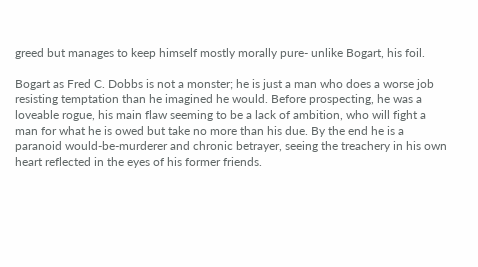greed but manages to keep himself mostly morally pure- unlike Bogart, his foil.

Bogart as Fred C. Dobbs is not a monster; he is just a man who does a worse job resisting temptation than he imagined he would. Before prospecting, he was a loveable rogue, his main flaw seeming to be a lack of ambition, who will fight a man for what he is owed but take no more than his due. By the end he is a paranoid would-be-murderer and chronic betrayer, seeing the treachery in his own heart reflected in the eyes of his former friends.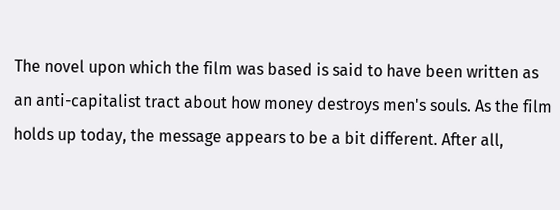The novel upon which the film was based is said to have been written as an anti-capitalist tract about how money destroys men's souls. As the film holds up today, the message appears to be a bit different. After all,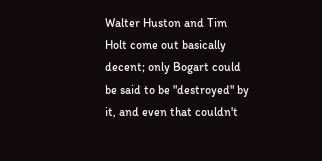Walter Huston and Tim Holt come out basically decent; only Bogart could be said to be "destroyed" by it, and even that couldn't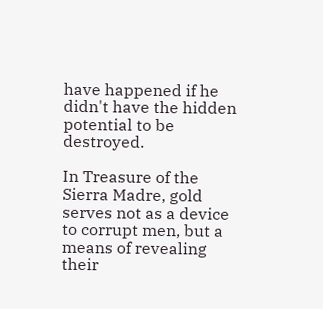have happened if he didn't have the hidden potential to be destroyed.

In Treasure of the Sierra Madre, gold serves not as a device to corrupt men, but a means of revealing their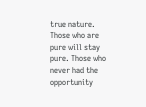true nature. Those who are pure will stay pure. Those who never had the opportunity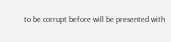to be corrupt before will be presented with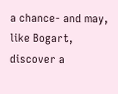a chance- and may, like Bogart, discover a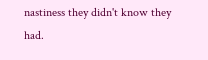nastiness they didn't know they had.